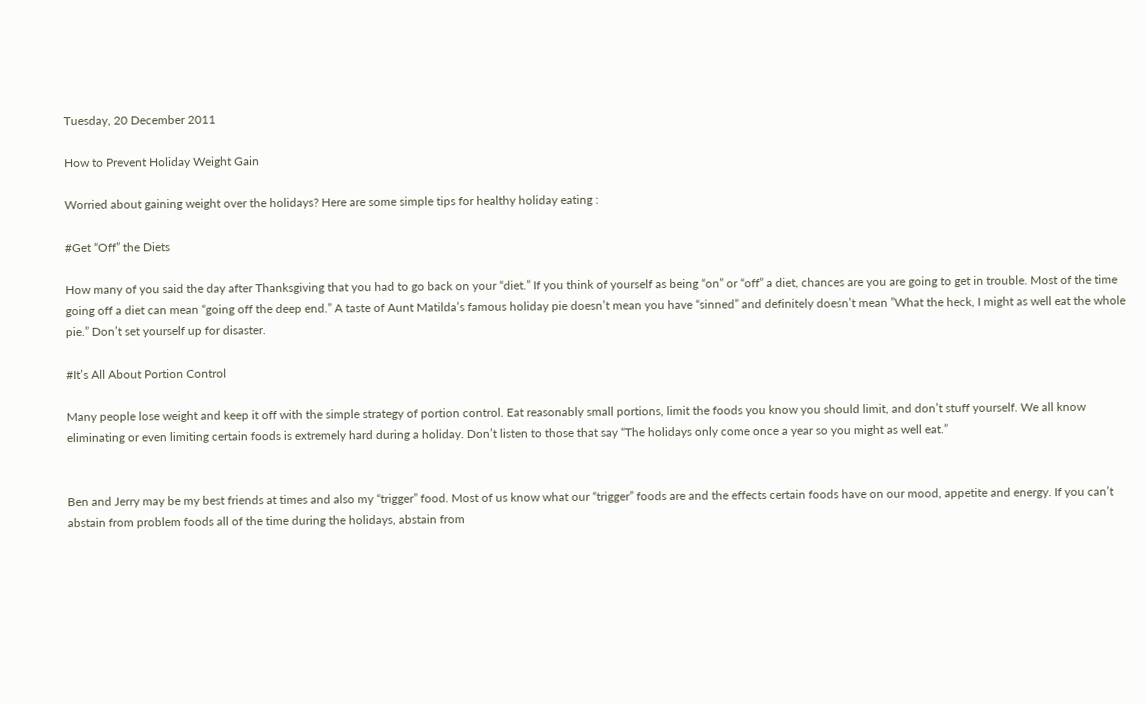Tuesday, 20 December 2011

How to Prevent Holiday Weight Gain

Worried about gaining weight over the holidays? Here are some simple tips for healthy holiday eating :

#Get “Off” the Diets

How many of you said the day after Thanksgiving that you had to go back on your “diet.” If you think of yourself as being “on” or “off” a diet, chances are you are going to get in trouble. Most of the time going off a diet can mean “going off the deep end.” A taste of Aunt Matilda’s famous holiday pie doesn’t mean you have “sinned” and definitely doesn’t mean ”What the heck, I might as well eat the whole pie.” Don’t set yourself up for disaster.

#It’s All About Portion Control

Many people lose weight and keep it off with the simple strategy of portion control. Eat reasonably small portions, limit the foods you know you should limit, and don’t stuff yourself. We all know eliminating or even limiting certain foods is extremely hard during a holiday. Don’t listen to those that say “The holidays only come once a year so you might as well eat.”


Ben and Jerry may be my best friends at times and also my “trigger” food. Most of us know what our “trigger” foods are and the effects certain foods have on our mood, appetite and energy. If you can’t abstain from problem foods all of the time during the holidays, abstain from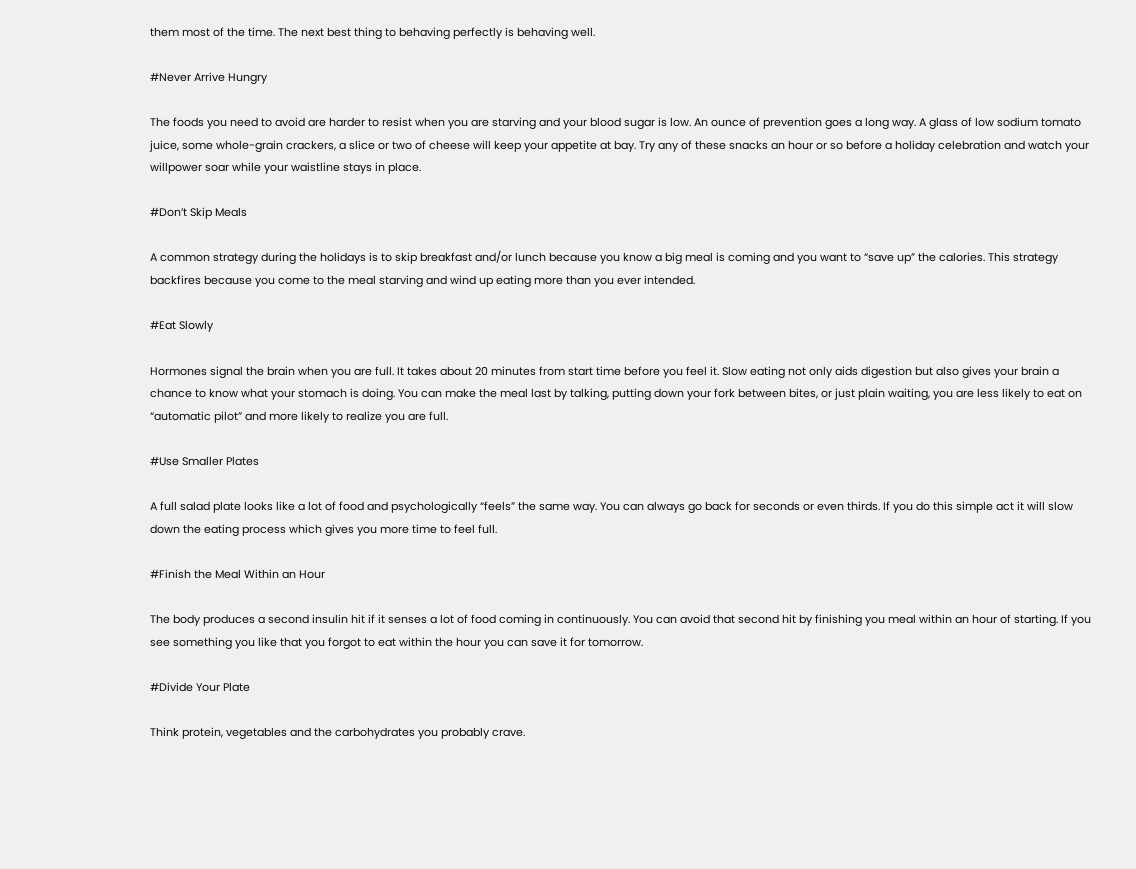them most of the time. The next best thing to behaving perfectly is behaving well.

#Never Arrive Hungry

The foods you need to avoid are harder to resist when you are starving and your blood sugar is low. An ounce of prevention goes a long way. A glass of low sodium tomato juice, some whole-grain crackers, a slice or two of cheese will keep your appetite at bay. Try any of these snacks an hour or so before a holiday celebration and watch your willpower soar while your waistline stays in place.

#Don’t Skip Meals

A common strategy during the holidays is to skip breakfast and/or lunch because you know a big meal is coming and you want to “save up” the calories. This strategy backfires because you come to the meal starving and wind up eating more than you ever intended.

#Eat Slowly

Hormones signal the brain when you are full. It takes about 20 minutes from start time before you feel it. Slow eating not only aids digestion but also gives your brain a chance to know what your stomach is doing. You can make the meal last by talking, putting down your fork between bites, or just plain waiting, you are less likely to eat on “automatic pilot” and more likely to realize you are full.

#Use Smaller Plates

A full salad plate looks like a lot of food and psychologically “feels” the same way. You can always go back for seconds or even thirds. If you do this simple act it will slow down the eating process which gives you more time to feel full.

#Finish the Meal Within an Hour

The body produces a second insulin hit if it senses a lot of food coming in continuously. You can avoid that second hit by finishing you meal within an hour of starting. If you see something you like that you forgot to eat within the hour you can save it for tomorrow.

#Divide Your Plate

Think protein, vegetables and the carbohydrates you probably crave.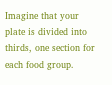Imagine that your plate is divided into thirds, one section for each food group.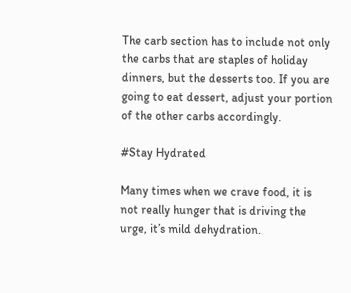The carb section has to include not only the carbs that are staples of holiday dinners, but the desserts too. If you are going to eat dessert, adjust your portion of the other carbs accordingly.

#Stay Hydrated

Many times when we crave food, it is not really hunger that is driving the urge, it’s mild dehydration.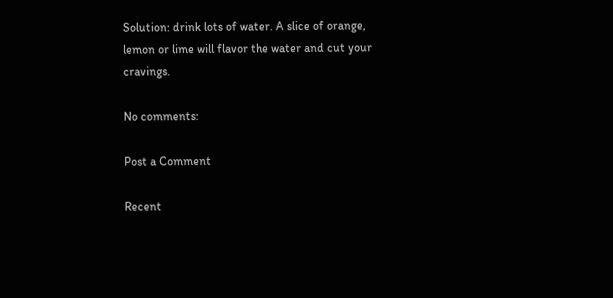Solution: drink lots of water. A slice of orange, lemon or lime will flavor the water and cut your cravings.

No comments:

Post a Comment

Recent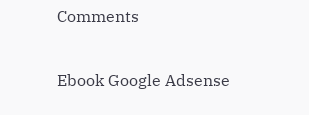Comments

Ebook Google Adsense